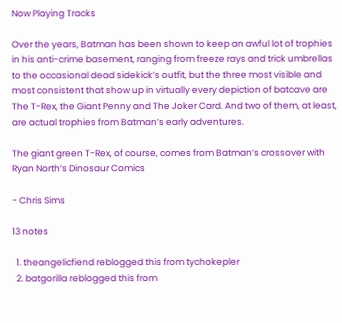Now Playing Tracks

Over the years, Batman has been shown to keep an awful lot of trophies in his anti-crime basement, ranging from freeze rays and trick umbrellas to the occasional dead sidekick’s outfit, but the three most visible and most consistent that show up in virtually every depiction of batcave are The T-Rex, the Giant Penny and The Joker Card. And two of them, at least, are actual trophies from Batman’s early adventures.

The giant green T-Rex, of course, comes from Batman’s crossover with Ryan North’s Dinosaur Comics

- Chris Sims

13 notes

  1. theangelicfiend reblogged this from tychokepler
  2. batgorilla reblogged this from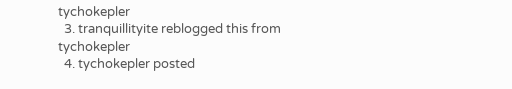tychokepler
  3. tranquillityite reblogged this from tychokepler
  4. tychokepler posted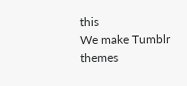this
We make Tumblr themes